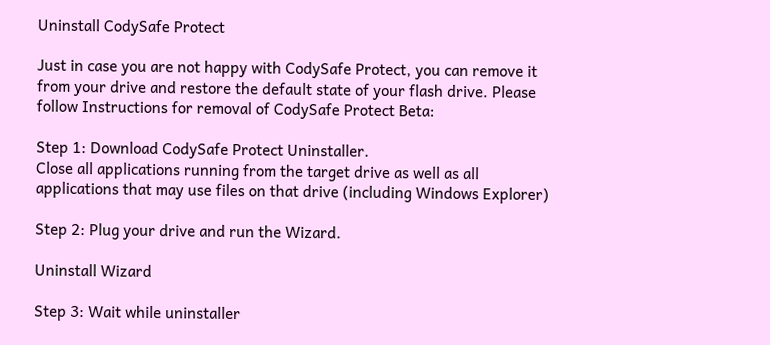Uninstall CodySafe Protect

Just in case you are not happy with CodySafe Protect, you can remove it from your drive and restore the default state of your flash drive. Please follow Instructions for removal of CodySafe Protect Beta:

Step 1: Download CodySafe Protect Uninstaller.
Close all applications running from the target drive as well as all applications that may use files on that drive (including Windows Explorer)

Step 2: Plug your drive and run the Wizard.

Uninstall Wizard

Step 3: Wait while uninstaller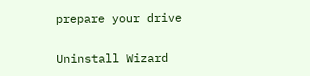prepare your drive

Uninstall Wizard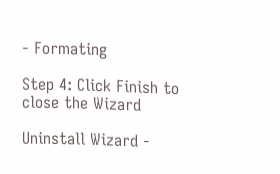- Formating

Step 4: Click Finish to close the Wizard

Uninstall Wizard -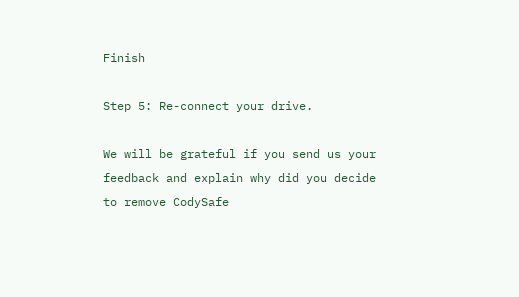Finish

Step 5: Re-connect your drive.

We will be grateful if you send us your feedback and explain why did you decide to remove CodySafe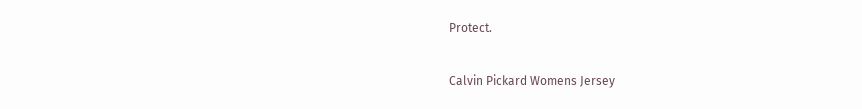Protect.

Calvin Pickard Womens Jersey